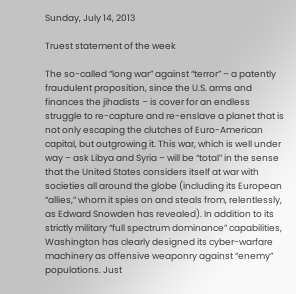Sunday, July 14, 2013

Truest statement of the week

The so-called “long war” against “terror” – a patently fraudulent proposition, since the U.S. arms and finances the jihadists – is cover for an endless struggle to re-capture and re-enslave a planet that is not only escaping the clutches of Euro-American capital, but outgrowing it. This war, which is well under way – ask Libya and Syria – will be “total” in the sense that the United States considers itself at war with societies all around the globe (including its European “allies,” whom it spies on and steals from, relentlessly, as Edward Snowden has revealed). In addition to its strictly military “full spectrum dominance” capabilities, Washington has clearly designed its cyber-warfare machinery as offensive weaponry against “enemy” populations. Just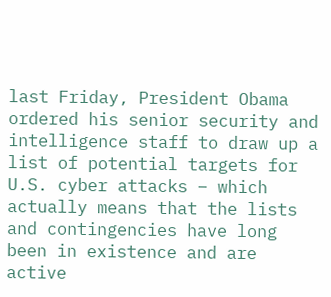last Friday, President Obama ordered his senior security and intelligence staff to draw up a list of potential targets for U.S. cyber attacks – which actually means that the lists and contingencies have long been in existence and are active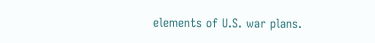elements of U.S. war plans.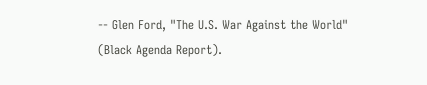-- Glen Ford, "The U.S. War Against the World" (Black Agenda Report).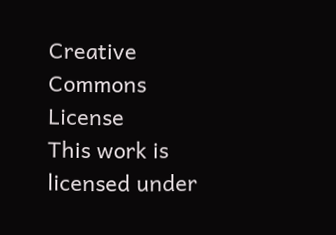Creative Commons License
This work is licensed under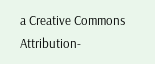a Creative Commons Attribution-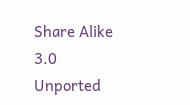Share Alike 3.0 Unported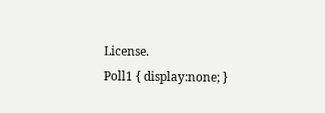License.
Poll1 { display:none; }